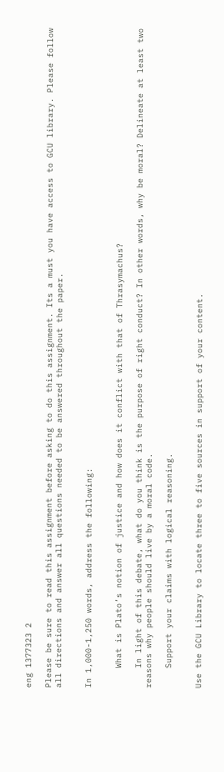eng 1377323 2

Please be sure to read this assignment before asking to do this assignment. Its a must you have access to GCU library. Please follow all directions and answer all questions needed to be answered throughout the paper.


In 1,000-1,250 words, address the following:


    What is Plato’s notion of justice and how does it conflict with that of Thrasymachus?

    In light of this debate, what do you think is the purpose of right conduct? In other words, why be moral? Delineate at least two reasons why people should live by a moral code.

    Support your claims with logical reasoning.


Use the GCU Library to locate three to five sources in support of your content.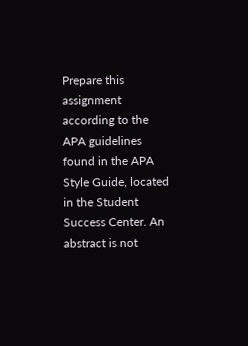Prepare this assignment according to the APA guidelines found in the APA Style Guide, located in the Student Success Center. An abstract is not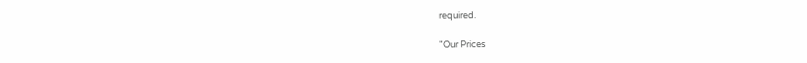required.

"Our Prices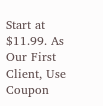Start at $11.99. As Our First Client, Use Coupon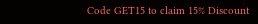Code GET15 to claim 15% Discount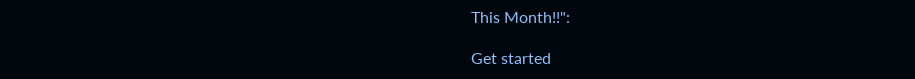This Month!!":

Get started